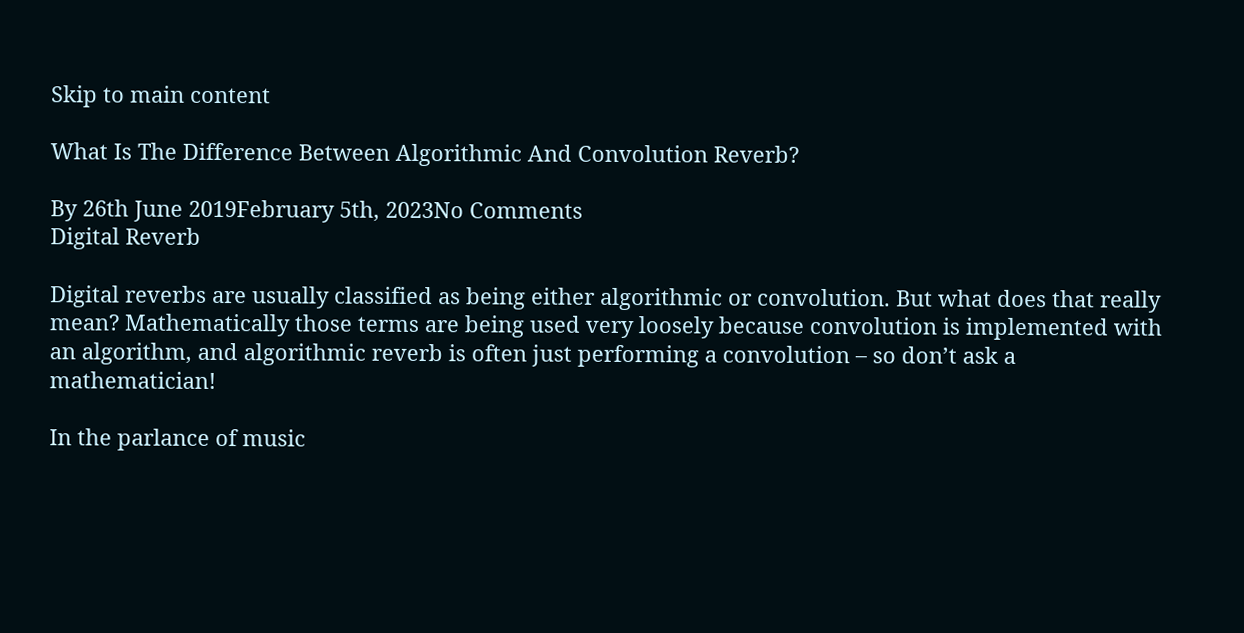Skip to main content

What Is The Difference Between Algorithmic And Convolution Reverb?

By 26th June 2019February 5th, 2023No Comments
Digital Reverb

Digital reverbs are usually classified as being either algorithmic or convolution. But what does that really mean? Mathematically those terms are being used very loosely because convolution is implemented with an algorithm, and algorithmic reverb is often just performing a convolution – so don’t ask a mathematician!

In the parlance of music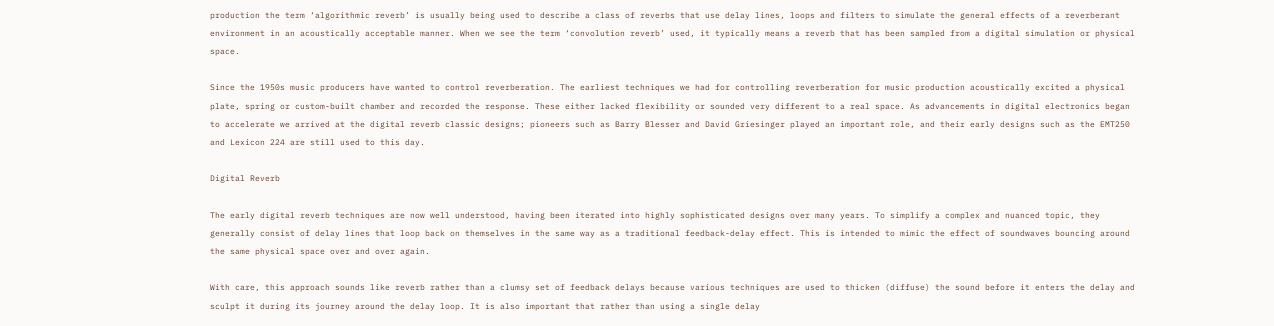production the term ‘algorithmic reverb’ is usually being used to describe a class of reverbs that use delay lines, loops and filters to simulate the general effects of a reverberant environment in an acoustically acceptable manner. When we see the term ‘convolution reverb’ used, it typically means a reverb that has been sampled from a digital simulation or physical space.

Since the 1950s music producers have wanted to control reverberation. The earliest techniques we had for controlling reverberation for music production acoustically excited a physical plate, spring or custom-built chamber and recorded the response. These either lacked flexibility or sounded very different to a real space. As advancements in digital electronics began to accelerate we arrived at the digital reverb classic designs; pioneers such as Barry Blesser and David Griesinger played an important role, and their early designs such as the EMT250 and Lexicon 224 are still used to this day.

Digital Reverb

The early digital reverb techniques are now well understood, having been iterated into highly sophisticated designs over many years. To simplify a complex and nuanced topic, they generally consist of delay lines that loop back on themselves in the same way as a traditional feedback-delay effect. This is intended to mimic the effect of soundwaves bouncing around the same physical space over and over again.

With care, this approach sounds like reverb rather than a clumsy set of feedback delays because various techniques are used to thicken (diffuse) the sound before it enters the delay and sculpt it during its journey around the delay loop. It is also important that rather than using a single delay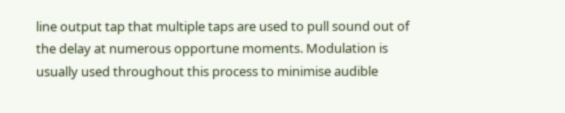line output tap that multiple taps are used to pull sound out of the delay at numerous opportune moments. Modulation is usually used throughout this process to minimise audible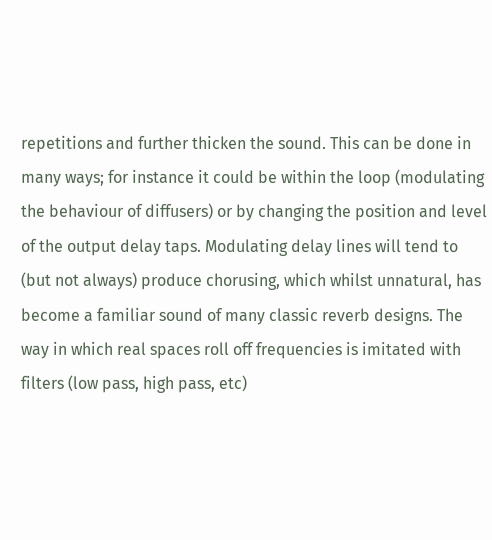repetitions and further thicken the sound. This can be done in many ways; for instance it could be within the loop (modulating the behaviour of diffusers) or by changing the position and level of the output delay taps. Modulating delay lines will tend to (but not always) produce chorusing, which whilst unnatural, has become a familiar sound of many classic reverb designs. The way in which real spaces roll off frequencies is imitated with filters (low pass, high pass, etc)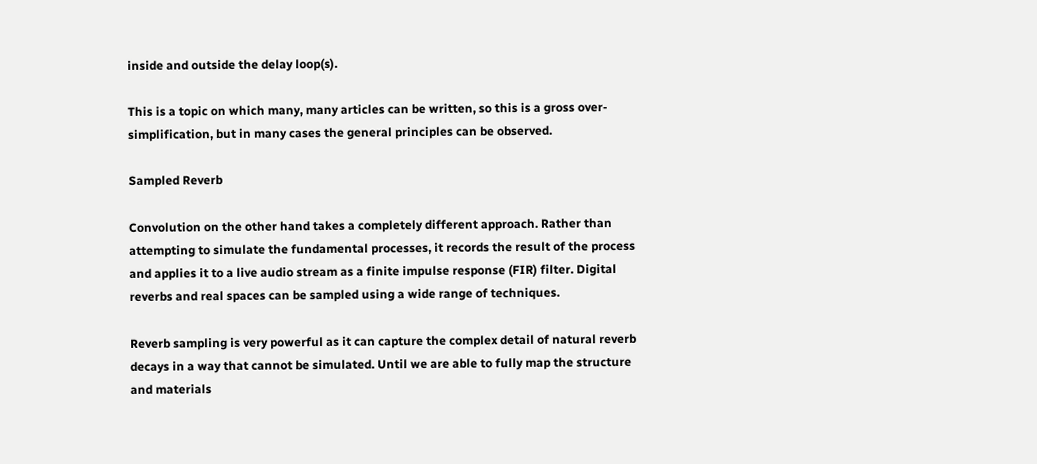inside and outside the delay loop(s).

This is a topic on which many, many articles can be written, so this is a gross over-simplification, but in many cases the general principles can be observed.

Sampled Reverb

Convolution on the other hand takes a completely different approach. Rather than attempting to simulate the fundamental processes, it records the result of the process and applies it to a live audio stream as a finite impulse response (FIR) filter. Digital reverbs and real spaces can be sampled using a wide range of techniques.

Reverb sampling is very powerful as it can capture the complex detail of natural reverb decays in a way that cannot be simulated. Until we are able to fully map the structure and materials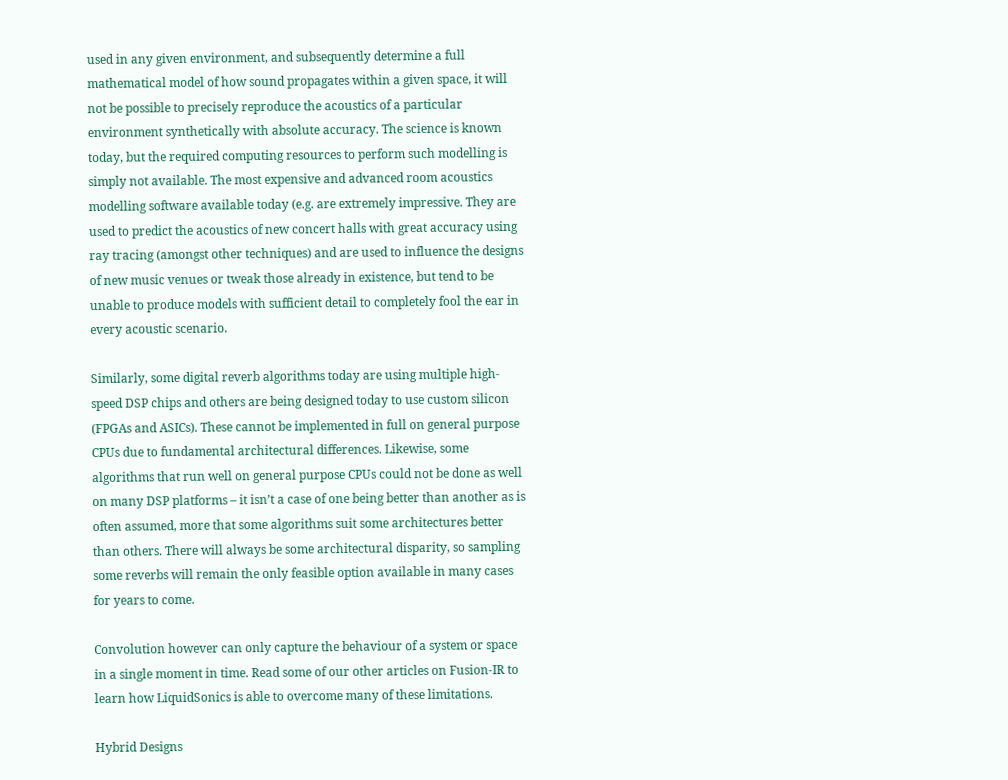used in any given environment, and subsequently determine a full mathematical model of how sound propagates within a given space, it will not be possible to precisely reproduce the acoustics of a particular environment synthetically with absolute accuracy. The science is known today, but the required computing resources to perform such modelling is simply not available. The most expensive and advanced room acoustics modelling software available today (e.g. are extremely impressive. They are used to predict the acoustics of new concert halls with great accuracy using ray tracing (amongst other techniques) and are used to influence the designs of new music venues or tweak those already in existence, but tend to be unable to produce models with sufficient detail to completely fool the ear in every acoustic scenario.

Similarly, some digital reverb algorithms today are using multiple high-speed DSP chips and others are being designed today to use custom silicon (FPGAs and ASICs). These cannot be implemented in full on general purpose CPUs due to fundamental architectural differences. Likewise, some algorithms that run well on general purpose CPUs could not be done as well on many DSP platforms – it isn’t a case of one being better than another as is often assumed, more that some algorithms suit some architectures better than others. There will always be some architectural disparity, so sampling some reverbs will remain the only feasible option available in many cases for years to come.

Convolution however can only capture the behaviour of a system or space in a single moment in time. Read some of our other articles on Fusion-IR to learn how LiquidSonics is able to overcome many of these limitations.

Hybrid Designs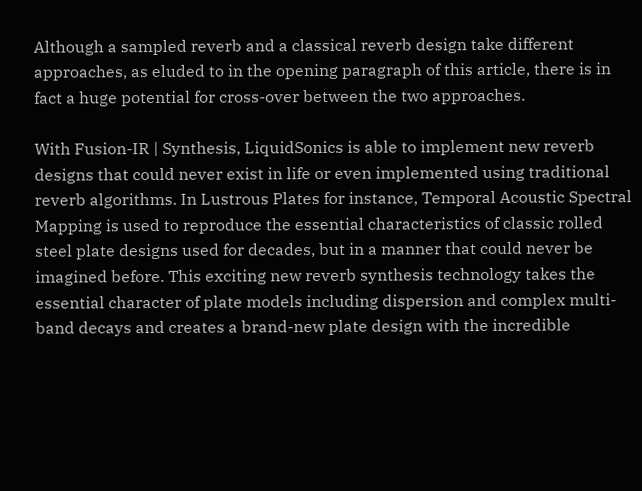Although a sampled reverb and a classical reverb design take different approaches, as eluded to in the opening paragraph of this article, there is in fact a huge potential for cross-over between the two approaches.

With Fusion-IR | Synthesis, LiquidSonics is able to implement new reverb designs that could never exist in life or even implemented using traditional reverb algorithms. In Lustrous Plates for instance, Temporal Acoustic Spectral Mapping is used to reproduce the essential characteristics of classic rolled steel plate designs used for decades, but in a manner that could never be imagined before. This exciting new reverb synthesis technology takes the essential character of plate models including dispersion and complex multi-band decays and creates a brand-new plate design with the incredible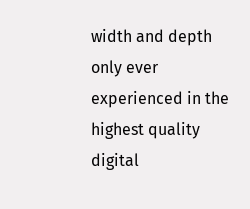width and depth only ever experienced in the highest quality digital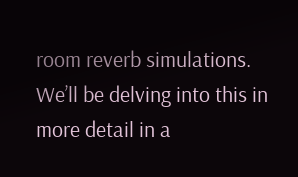room reverb simulations. We’ll be delving into this in more detail in a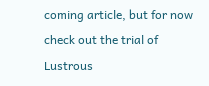coming article, but for now check out the trial of Lustrous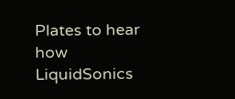Plates to hear how LiquidSonics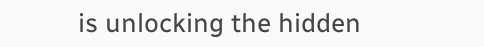is unlocking the hidden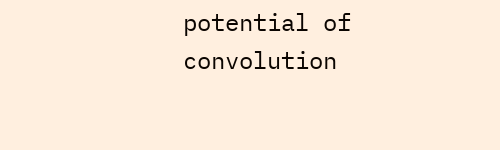potential of convolution